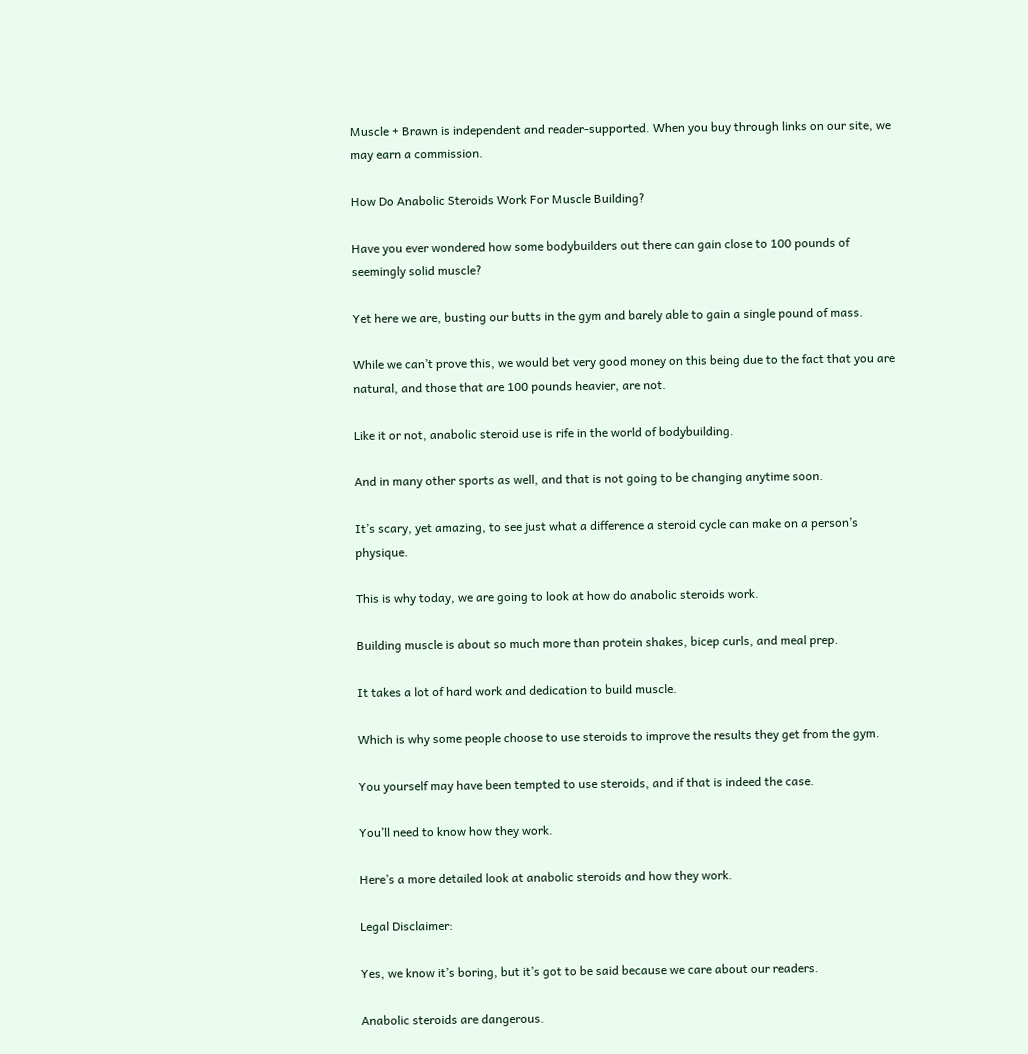Muscle + Brawn is independent and reader-supported. When you buy through links on our site, we may earn a commission.

How Do Anabolic Steroids Work For Muscle Building?

Have you ever wondered how some bodybuilders out there can gain close to 100 pounds of seemingly solid muscle?

Yet here we are, busting our butts in the gym and barely able to gain a single pound of mass.

While we can’t prove this, we would bet very good money on this being due to the fact that you are natural, and those that are 100 pounds heavier, are not.

Like it or not, anabolic steroid use is rife in the world of bodybuilding.

And in many other sports as well, and that is not going to be changing anytime soon.

It’s scary, yet amazing, to see just what a difference a steroid cycle can make on a person’s physique.

This is why today, we are going to look at how do anabolic steroids work.

Building muscle is about so much more than protein shakes, bicep curls, and meal prep.

It takes a lot of hard work and dedication to build muscle.

Which is why some people choose to use steroids to improve the results they get from the gym.

You yourself may have been tempted to use steroids, and if that is indeed the case.

You’ll need to know how they work.

Here’s a more detailed look at anabolic steroids and how they work.

Legal Disclaimer:

Yes, we know it’s boring, but it’s got to be said because we care about our readers.

Anabolic steroids are dangerous.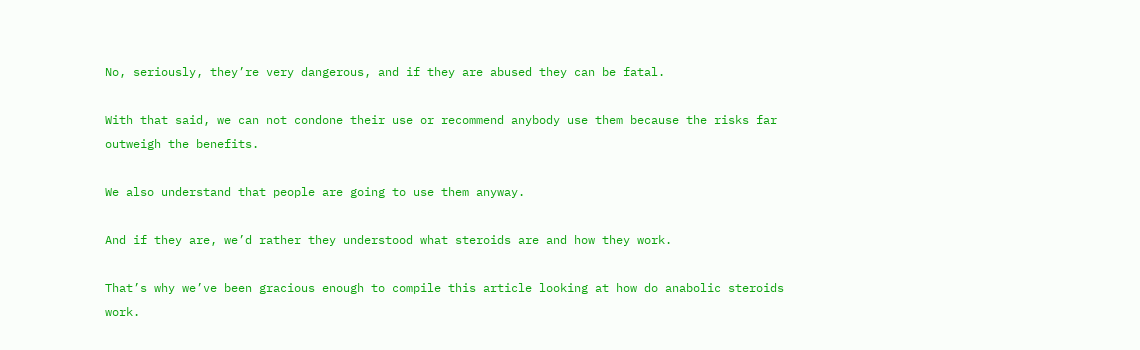No, seriously, they’re very dangerous, and if they are abused they can be fatal.

With that said, we can not condone their use or recommend anybody use them because the risks far outweigh the benefits.

We also understand that people are going to use them anyway.

And if they are, we’d rather they understood what steroids are and how they work.

That’s why we’ve been gracious enough to compile this article looking at how do anabolic steroids work.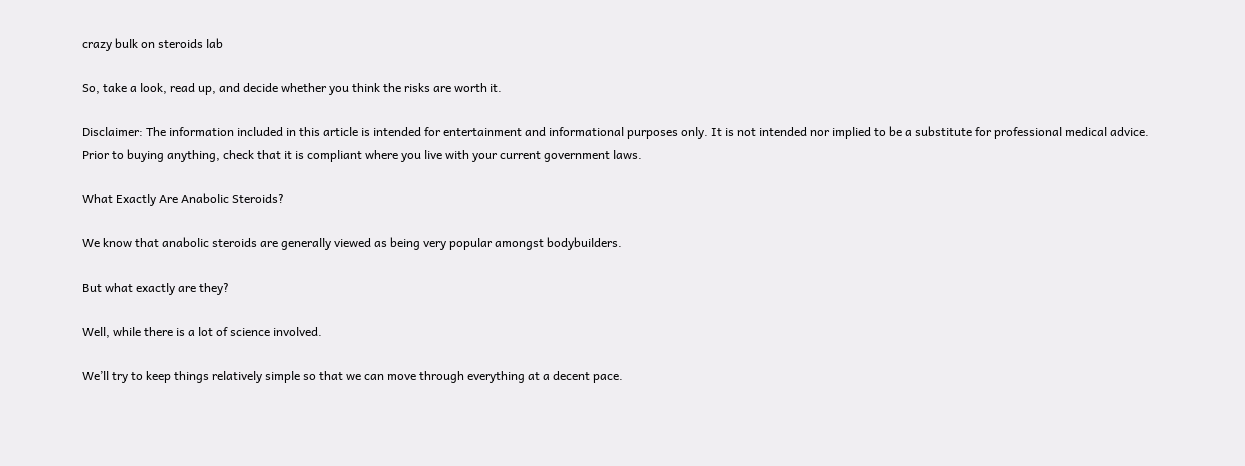crazy bulk on steroids lab

So, take a look, read up, and decide whether you think the risks are worth it.

Disclaimer: The information included in this article is intended for entertainment and informational purposes only. It is not intended nor implied to be a substitute for professional medical advice. Prior to buying anything, check that it is compliant where you live with your current government laws.

What Exactly Are Anabolic Steroids?

We know that anabolic steroids are generally viewed as being very popular amongst bodybuilders.

But what exactly are they?

Well, while there is a lot of science involved.

We’ll try to keep things relatively simple so that we can move through everything at a decent pace.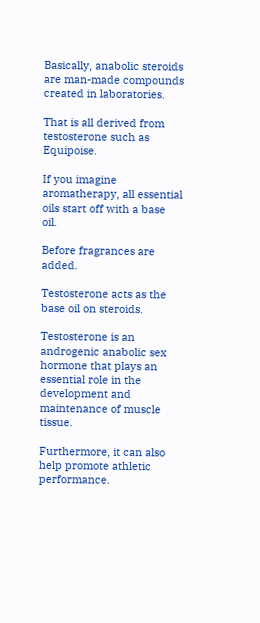Basically, anabolic steroids are man-made compounds created in laboratories.

That is all derived from testosterone such as Equipoise.

If you imagine aromatherapy, all essential oils start off with a base oil.

Before fragrances are added.

Testosterone acts as the base oil on steroids.

Testosterone is an androgenic anabolic sex hormone that plays an essential role in the development and maintenance of muscle tissue.

Furthermore, it can also help promote athletic performance.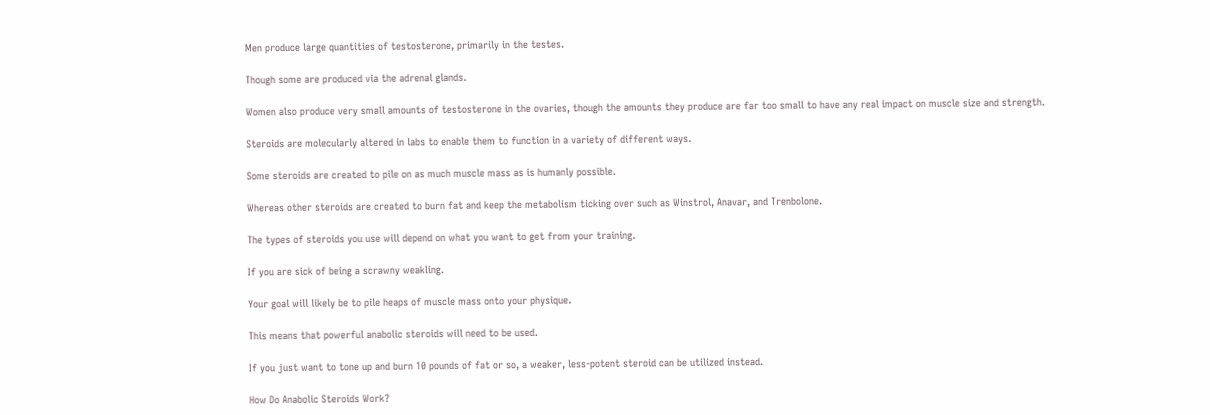Men produce large quantities of testosterone, primarily in the testes.

Though some are produced via the adrenal glands.

Women also produce very small amounts of testosterone in the ovaries, though the amounts they produce are far too small to have any real impact on muscle size and strength.

Steroids are molecularly altered in labs to enable them to function in a variety of different ways.

Some steroids are created to pile on as much muscle mass as is humanly possible.

Whereas other steroids are created to burn fat and keep the metabolism ticking over such as Winstrol, Anavar, and Trenbolone.

The types of steroids you use will depend on what you want to get from your training.

If you are sick of being a scrawny weakling.

Your goal will likely be to pile heaps of muscle mass onto your physique.

This means that powerful anabolic steroids will need to be used.

If you just want to tone up and burn 10 pounds of fat or so, a weaker, less-potent steroid can be utilized instead.

How Do Anabolic Steroids Work?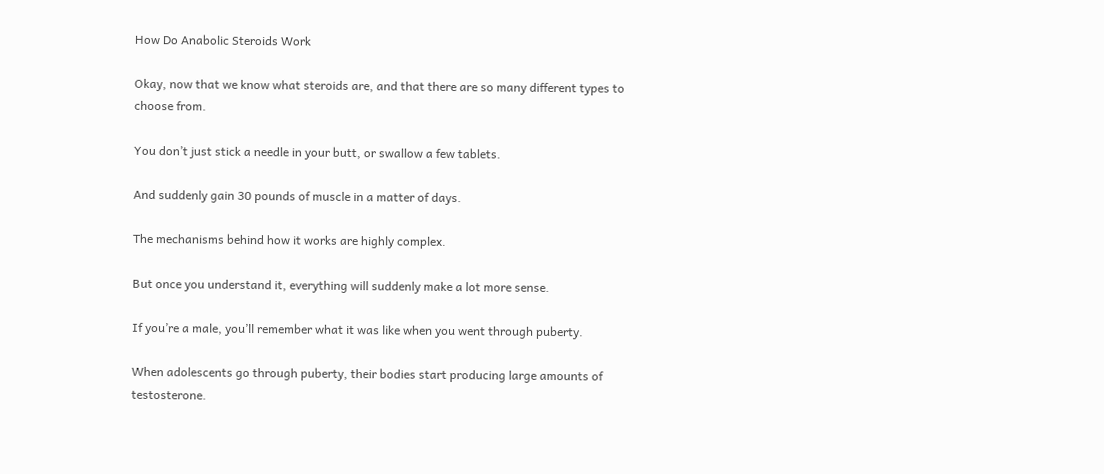How Do Anabolic Steroids Work

Okay, now that we know what steroids are, and that there are so many different types to choose from.

You don’t just stick a needle in your butt, or swallow a few tablets.

And suddenly gain 30 pounds of muscle in a matter of days.

The mechanisms behind how it works are highly complex.

But once you understand it, everything will suddenly make a lot more sense.

If you’re a male, you’ll remember what it was like when you went through puberty.

When adolescents go through puberty, their bodies start producing large amounts of testosterone.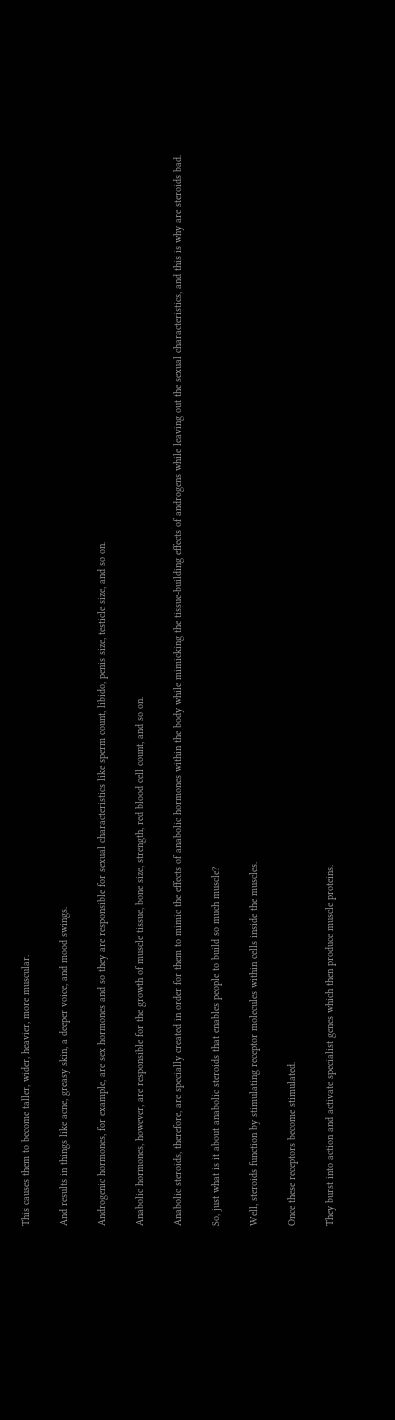This causes them to become taller, wider, heavier, more muscular.

And results in things like acne, greasy skin, a deeper voice, and mood swings.

Androgenic hormones, for example, are sex hormones and so they are responsible for sexual characteristics like sperm count, libido, penis size, testicle size, and so on.

Anabolic hormones, however, are responsible for the growth of muscle tissue, bone size, strength, red blood cell count, and so on.

Anabolic steroids, therefore, are specially created in order for them to mimic the effects of anabolic hormones within the body while mimicking the tissue-building effects of androgens while leaving out the sexual characteristics, and this is why are steroids bad.

So, just what is it about anabolic steroids that enables people to build so much muscle?

Well, steroids function by stimulating receptor molecules within cells inside the muscles.

Once these receptors become stimulated.

They burst into action and activate specialist genes which then produce muscle proteins.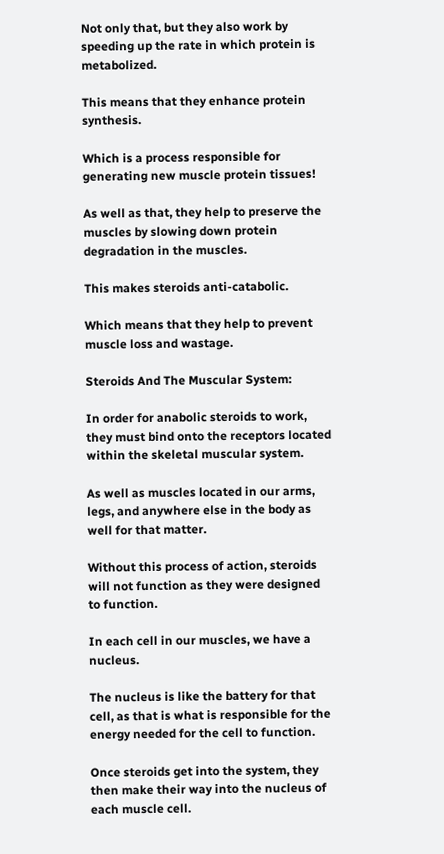Not only that, but they also work by speeding up the rate in which protein is metabolized.

This means that they enhance protein synthesis.

Which is a process responsible for generating new muscle protein tissues!

As well as that, they help to preserve the muscles by slowing down protein degradation in the muscles.

This makes steroids anti-catabolic.

Which means that they help to prevent muscle loss and wastage.

Steroids And The Muscular System:

In order for anabolic steroids to work, they must bind onto the receptors located within the skeletal muscular system.

As well as muscles located in our arms, legs, and anywhere else in the body as well for that matter.

Without this process of action, steroids will not function as they were designed to function.

In each cell in our muscles, we have a nucleus.

The nucleus is like the battery for that cell, as that is what is responsible for the energy needed for the cell to function.

Once steroids get into the system, they then make their way into the nucleus of each muscle cell.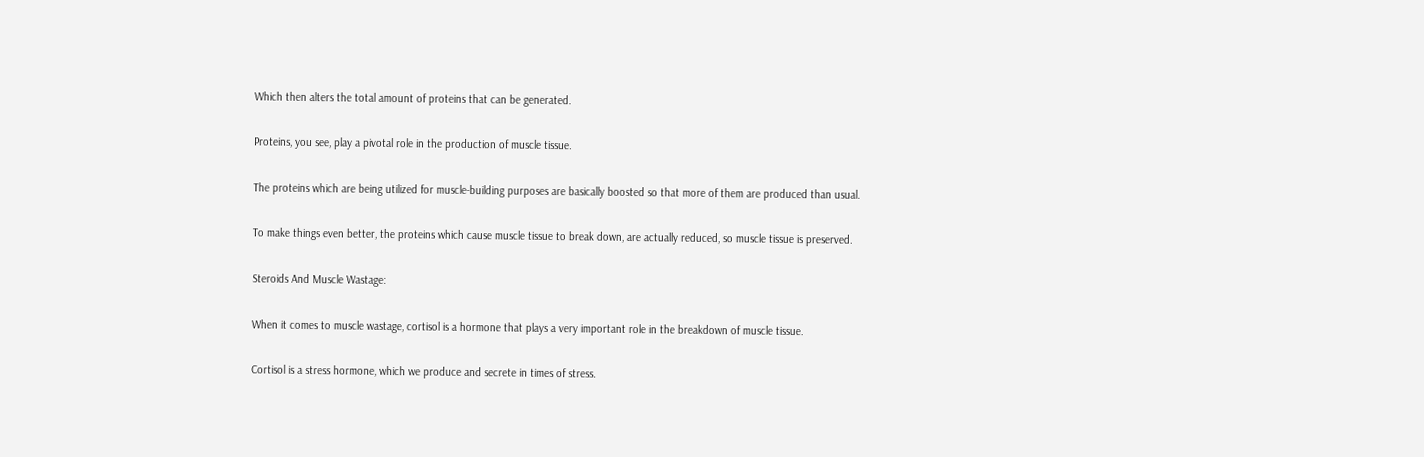Which then alters the total amount of proteins that can be generated.

Proteins, you see, play a pivotal role in the production of muscle tissue.

The proteins which are being utilized for muscle-building purposes are basically boosted so that more of them are produced than usual.

To make things even better, the proteins which cause muscle tissue to break down, are actually reduced, so muscle tissue is preserved.

Steroids And Muscle Wastage:

When it comes to muscle wastage, cortisol is a hormone that plays a very important role in the breakdown of muscle tissue.

Cortisol is a stress hormone, which we produce and secrete in times of stress.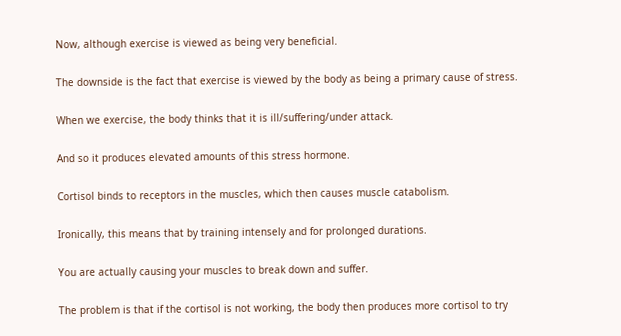Now, although exercise is viewed as being very beneficial.

The downside is the fact that exercise is viewed by the body as being a primary cause of stress.

When we exercise, the body thinks that it is ill/suffering/under attack.

And so it produces elevated amounts of this stress hormone.

Cortisol binds to receptors in the muscles, which then causes muscle catabolism.

Ironically, this means that by training intensely and for prolonged durations.

You are actually causing your muscles to break down and suffer.

The problem is that if the cortisol is not working, the body then produces more cortisol to try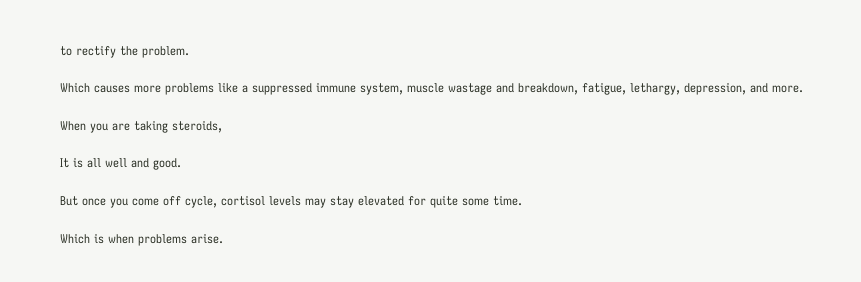to rectify the problem.

Which causes more problems like a suppressed immune system, muscle wastage and breakdown, fatigue, lethargy, depression, and more.

When you are taking steroids,

It is all well and good.

But once you come off cycle, cortisol levels may stay elevated for quite some time.

Which is when problems arise.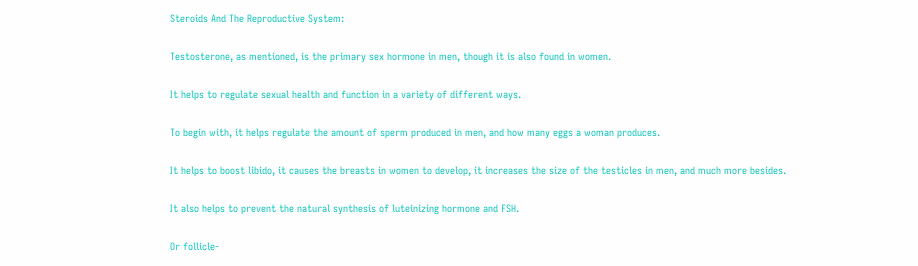Steroids And The Reproductive System:

Testosterone, as mentioned, is the primary sex hormone in men, though it is also found in women.

It helps to regulate sexual health and function in a variety of different ways.

To begin with, it helps regulate the amount of sperm produced in men, and how many eggs a woman produces.

It helps to boost libido, it causes the breasts in women to develop, it increases the size of the testicles in men, and much more besides.

It also helps to prevent the natural synthesis of luteinizing hormone and FSH.

Or follicle-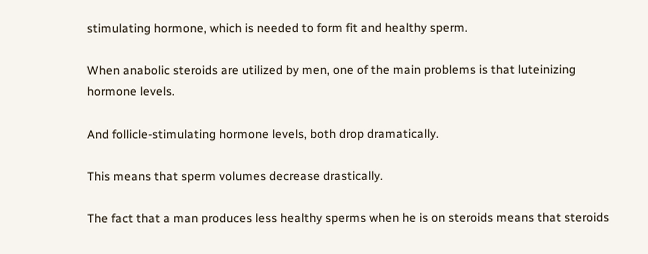stimulating hormone, which is needed to form fit and healthy sperm.

When anabolic steroids are utilized by men, one of the main problems is that luteinizing hormone levels.

And follicle-stimulating hormone levels, both drop dramatically.

This means that sperm volumes decrease drastically.

The fact that a man produces less healthy sperms when he is on steroids means that steroids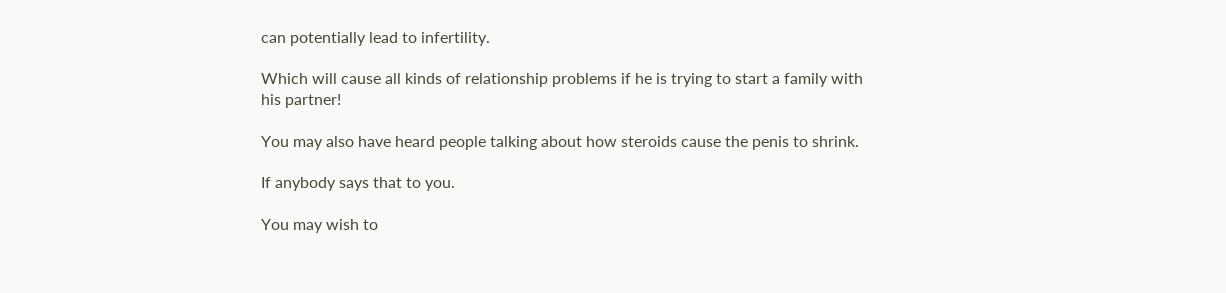can potentially lead to infertility.

Which will cause all kinds of relationship problems if he is trying to start a family with his partner!

You may also have heard people talking about how steroids cause the penis to shrink.

If anybody says that to you.

You may wish to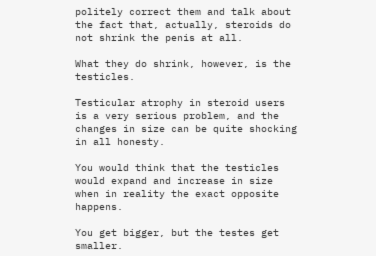politely correct them and talk about the fact that, actually, steroids do not shrink the penis at all.

What they do shrink, however, is the testicles.

Testicular atrophy in steroid users is a very serious problem, and the changes in size can be quite shocking in all honesty.

You would think that the testicles would expand and increase in size when in reality the exact opposite happens.

You get bigger, but the testes get smaller.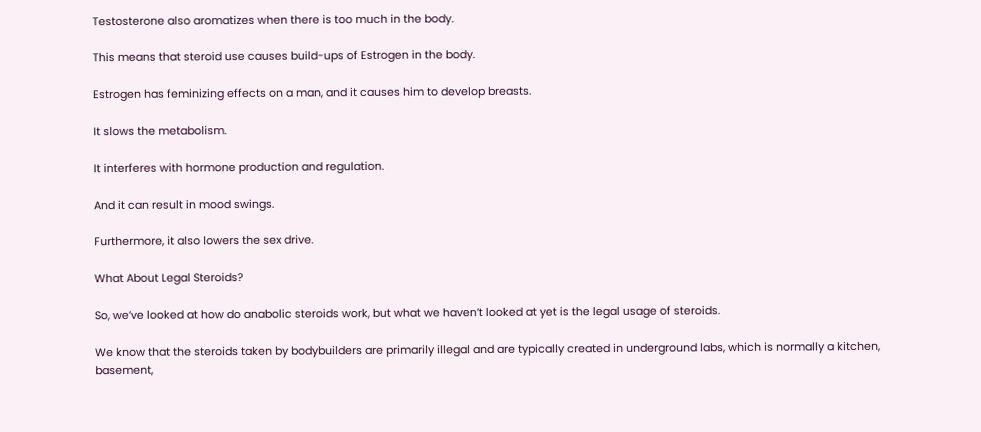Testosterone also aromatizes when there is too much in the body.

This means that steroid use causes build-ups of Estrogen in the body.

Estrogen has feminizing effects on a man, and it causes him to develop breasts.

It slows the metabolism.

It interferes with hormone production and regulation.

And it can result in mood swings.

Furthermore, it also lowers the sex drive.

What About Legal Steroids?

So, we’ve looked at how do anabolic steroids work, but what we haven’t looked at yet is the legal usage of steroids.

We know that the steroids taken by bodybuilders are primarily illegal and are typically created in underground labs, which is normally a kitchen, basement,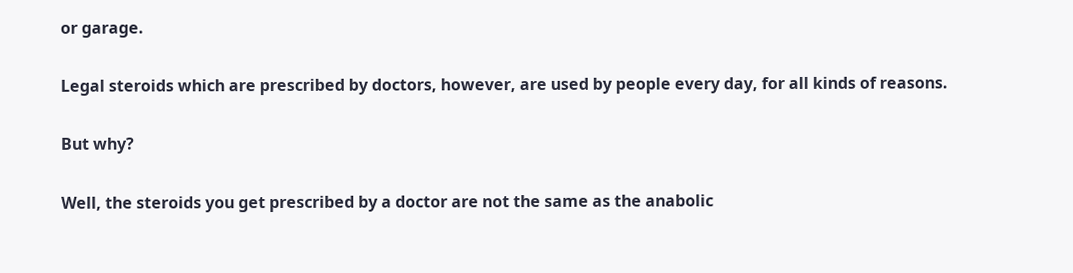or garage.

Legal steroids which are prescribed by doctors, however, are used by people every day, for all kinds of reasons.

But why?

Well, the steroids you get prescribed by a doctor are not the same as the anabolic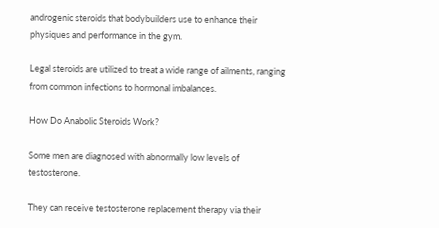androgenic steroids that bodybuilders use to enhance their physiques and performance in the gym.

Legal steroids are utilized to treat a wide range of ailments, ranging from common infections to hormonal imbalances.

How Do Anabolic Steroids Work?

Some men are diagnosed with abnormally low levels of testosterone.

They can receive testosterone replacement therapy via their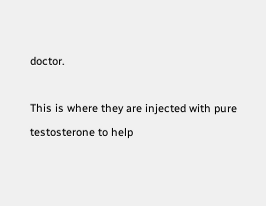doctor.

This is where they are injected with pure testosterone to help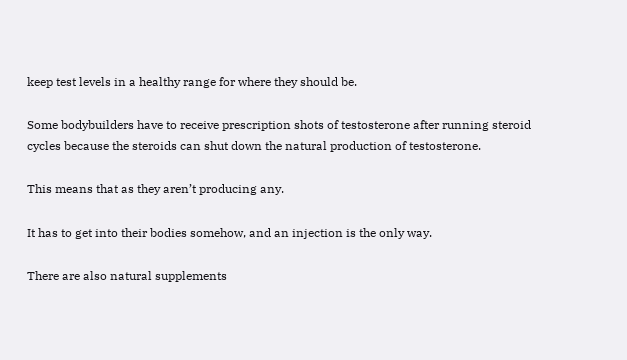keep test levels in a healthy range for where they should be.

Some bodybuilders have to receive prescription shots of testosterone after running steroid cycles because the steroids can shut down the natural production of testosterone.

This means that as they aren’t producing any.

It has to get into their bodies somehow, and an injection is the only way.

There are also natural supplements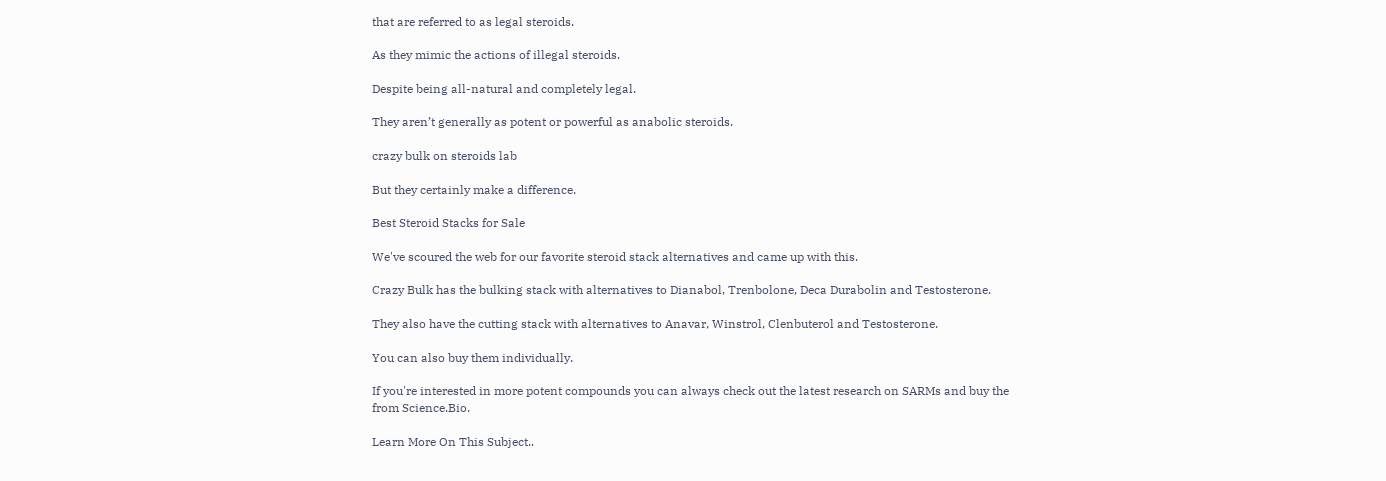that are referred to as legal steroids.

As they mimic the actions of illegal steroids.

Despite being all-natural and completely legal.

They aren’t generally as potent or powerful as anabolic steroids.

crazy bulk on steroids lab

But they certainly make a difference.

Best Steroid Stacks for Sale

We've scoured the web for our favorite steroid stack alternatives and came up with this.

Crazy Bulk has the bulking stack with alternatives to Dianabol, Trenbolone, Deca Durabolin and Testosterone.

They also have the cutting stack with alternatives to Anavar, Winstrol, Clenbuterol and Testosterone.

You can also buy them individually.

If you're interested in more potent compounds you can always check out the latest research on SARMs and buy the from Science.Bio.

Learn More On This Subject..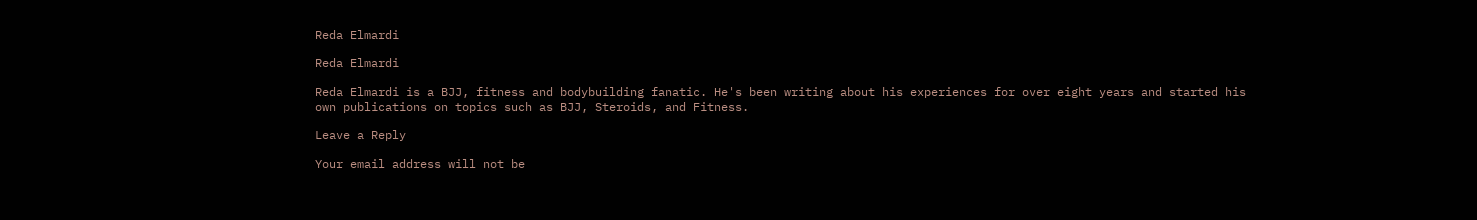Reda Elmardi

Reda Elmardi

Reda Elmardi is a BJJ, fitness and bodybuilding fanatic. He's been writing about his experiences for over eight years and started his own publications on topics such as BJJ, Steroids, and Fitness.

Leave a Reply

Your email address will not be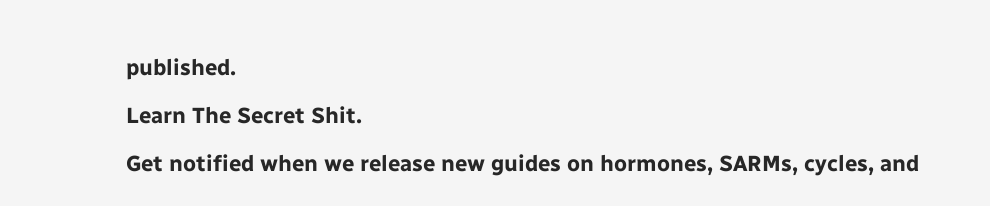published.

Learn The Secret Shit.

Get notified when we release new guides on hormones, SARMs, cycles, and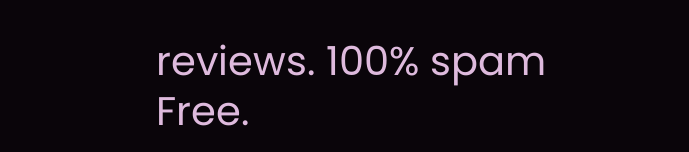reviews. 100% spam Free.